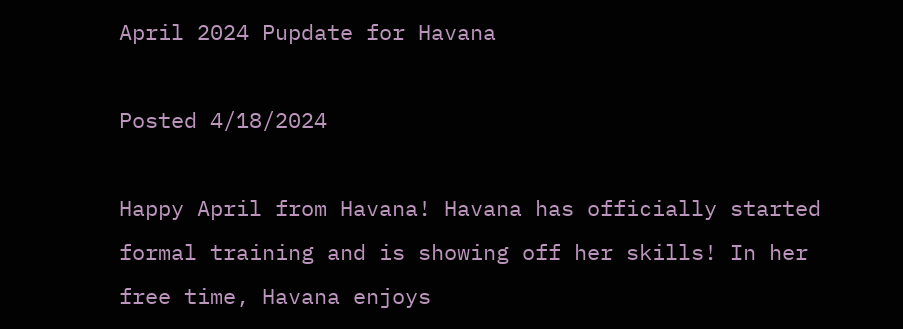April 2024 Pupdate for Havana

Posted 4/18/2024

Happy April from Havana! Havana has officially started formal training and is showing off her skills! In her free time, Havana enjoys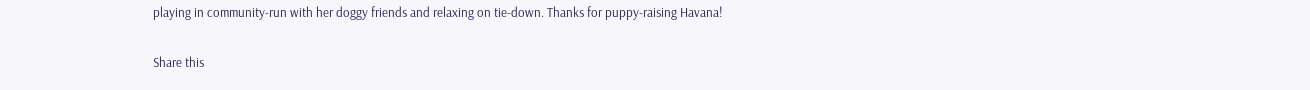playing in community-run with her doggy friends and relaxing on tie-down. Thanks for puppy-raising Havana!

Share this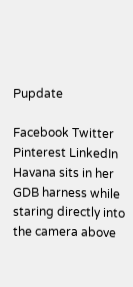Pupdate

Facebook Twitter Pinterest LinkedIn
Havana sits in her GDB harness while staring directly into the camera above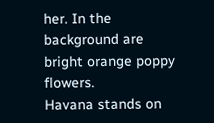her. In the background are bright orange poppy flowers.
Havana stands on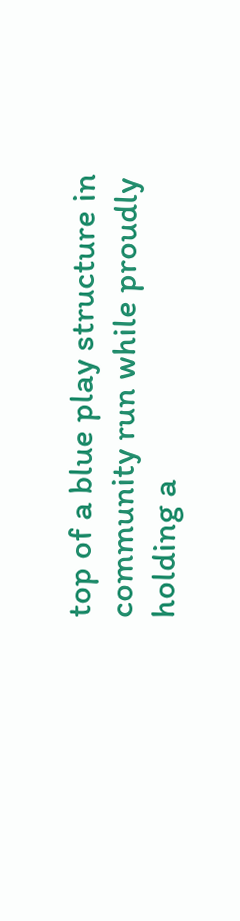top of a blue play structure in community run while proudly holding a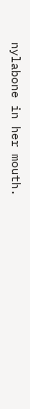nylabone in her mouth.